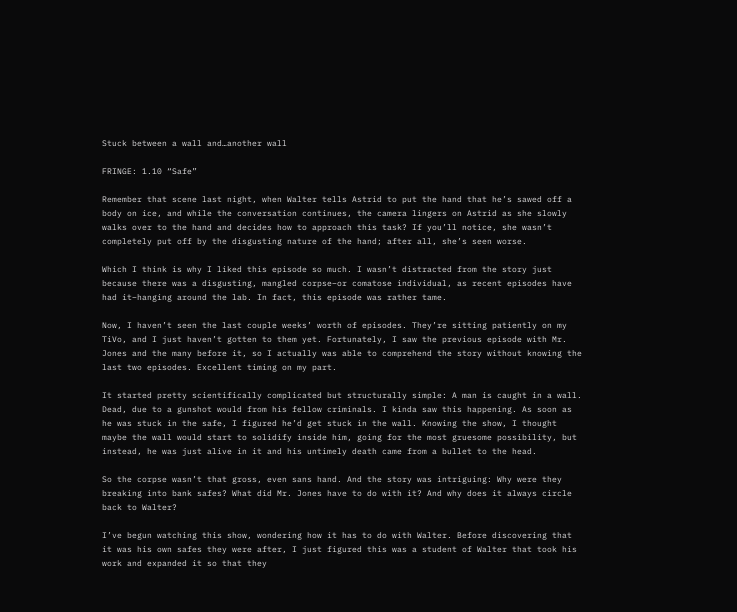Stuck between a wall and…another wall

FRINGE: 1.10 “Safe”

Remember that scene last night, when Walter tells Astrid to put the hand that he’s sawed off a body on ice, and while the conversation continues, the camera lingers on Astrid as she slowly walks over to the hand and decides how to approach this task? If you’ll notice, she wasn’t completely put off by the disgusting nature of the hand; after all, she’s seen worse.

Which I think is why I liked this episode so much. I wasn’t distracted from the story just because there was a disgusting, mangled corpse–or comatose individual, as recent episodes have had it–hanging around the lab. In fact, this episode was rather tame.

Now, I haven’t seen the last couple weeks’ worth of episodes. They’re sitting patiently on my TiVo, and I just haven’t gotten to them yet. Fortunately, I saw the previous episode with Mr. Jones and the many before it, so I actually was able to comprehend the story without knowing the last two episodes. Excellent timing on my part.

It started pretty scientifically complicated but structurally simple: A man is caught in a wall. Dead, due to a gunshot would from his fellow criminals. I kinda saw this happening. As soon as he was stuck in the safe, I figured he’d get stuck in the wall. Knowing the show, I thought maybe the wall would start to solidify inside him, going for the most gruesome possibility, but instead, he was just alive in it and his untimely death came from a bullet to the head.

So the corpse wasn’t that gross, even sans hand. And the story was intriguing: Why were they breaking into bank safes? What did Mr. Jones have to do with it? And why does it always circle back to Walter?

I’ve begun watching this show, wondering how it has to do with Walter. Before discovering that it was his own safes they were after, I just figured this was a student of Walter that took his work and expanded it so that they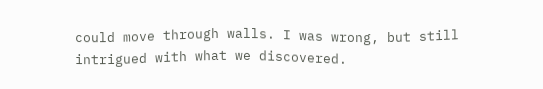could move through walls. I was wrong, but still intrigued with what we discovered.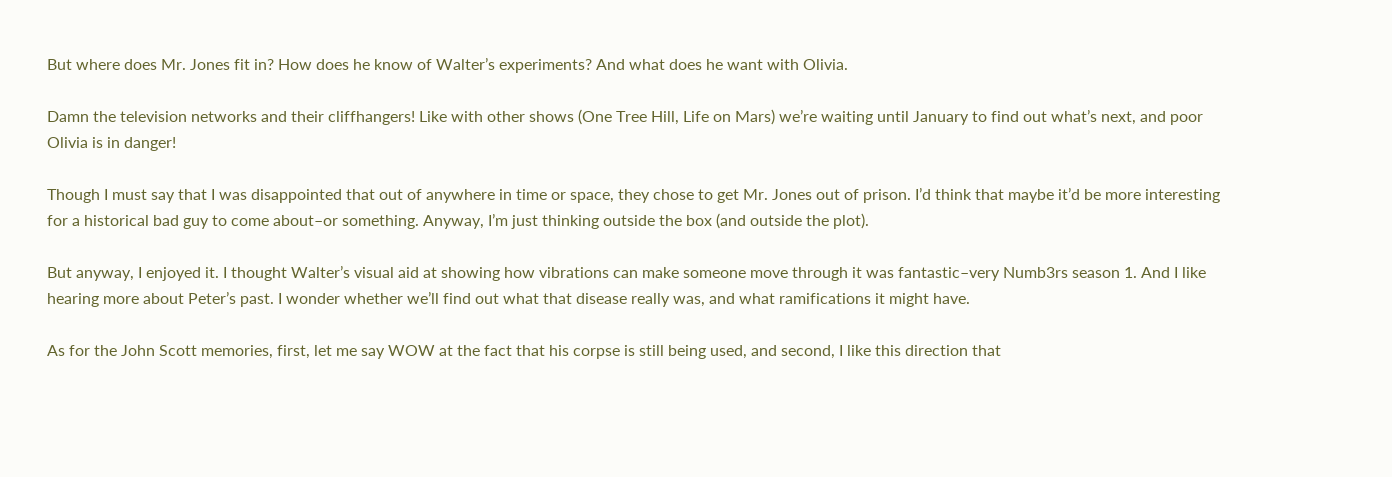But where does Mr. Jones fit in? How does he know of Walter’s experiments? And what does he want with Olivia.

Damn the television networks and their cliffhangers! Like with other shows (One Tree Hill, Life on Mars) we’re waiting until January to find out what’s next, and poor Olivia is in danger!

Though I must say that I was disappointed that out of anywhere in time or space, they chose to get Mr. Jones out of prison. I’d think that maybe it’d be more interesting for a historical bad guy to come about–or something. Anyway, I’m just thinking outside the box (and outside the plot).

But anyway, I enjoyed it. I thought Walter’s visual aid at showing how vibrations can make someone move through it was fantastic–very Numb3rs season 1. And I like hearing more about Peter’s past. I wonder whether we’ll find out what that disease really was, and what ramifications it might have.

As for the John Scott memories, first, let me say WOW at the fact that his corpse is still being used, and second, I like this direction that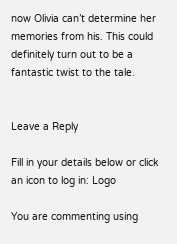now Olivia can’t determine her memories from his. This could definitely turn out to be a fantastic twist to the tale.


Leave a Reply

Fill in your details below or click an icon to log in: Logo

You are commenting using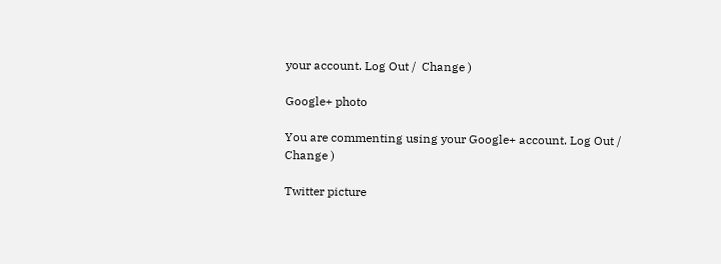your account. Log Out /  Change )

Google+ photo

You are commenting using your Google+ account. Log Out /  Change )

Twitter picture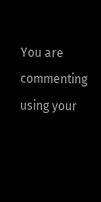You are commenting using your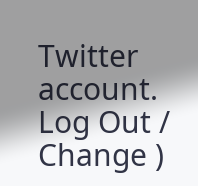Twitter account. Log Out /  Change )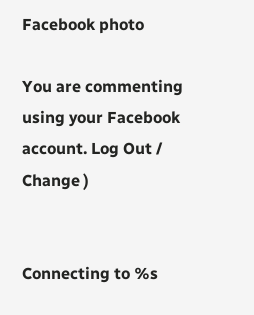Facebook photo

You are commenting using your Facebook account. Log Out /  Change )


Connecting to %s